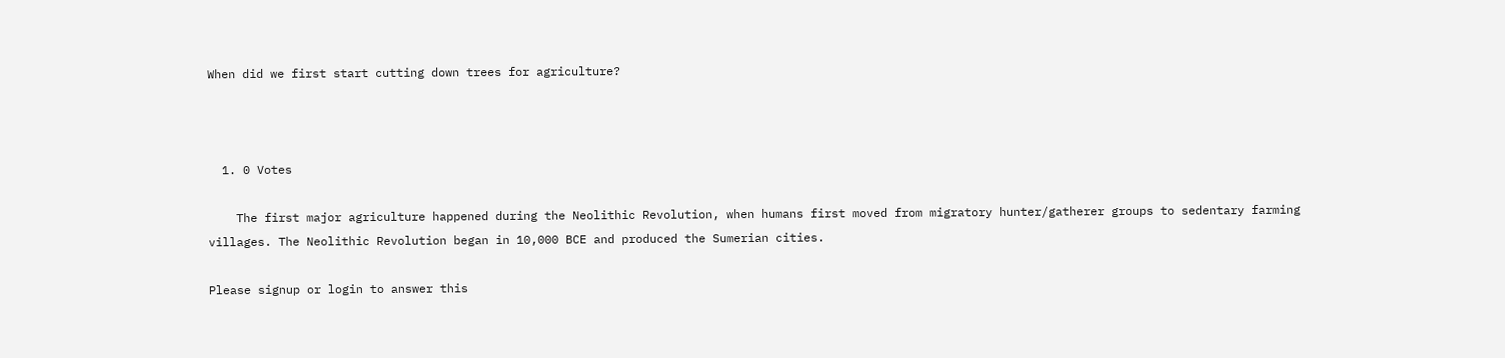When did we first start cutting down trees for agriculture?



  1. 0 Votes

    The first major agriculture happened during the Neolithic Revolution, when humans first moved from migratory hunter/gatherer groups to sedentary farming villages. The Neolithic Revolution began in 10,000 BCE and produced the Sumerian cities.

Please signup or login to answer this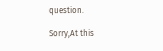question.

Sorry,At this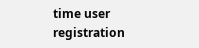time user registration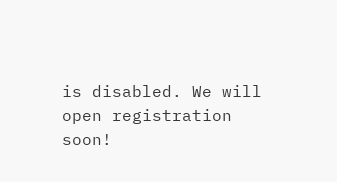is disabled. We will open registration soon!